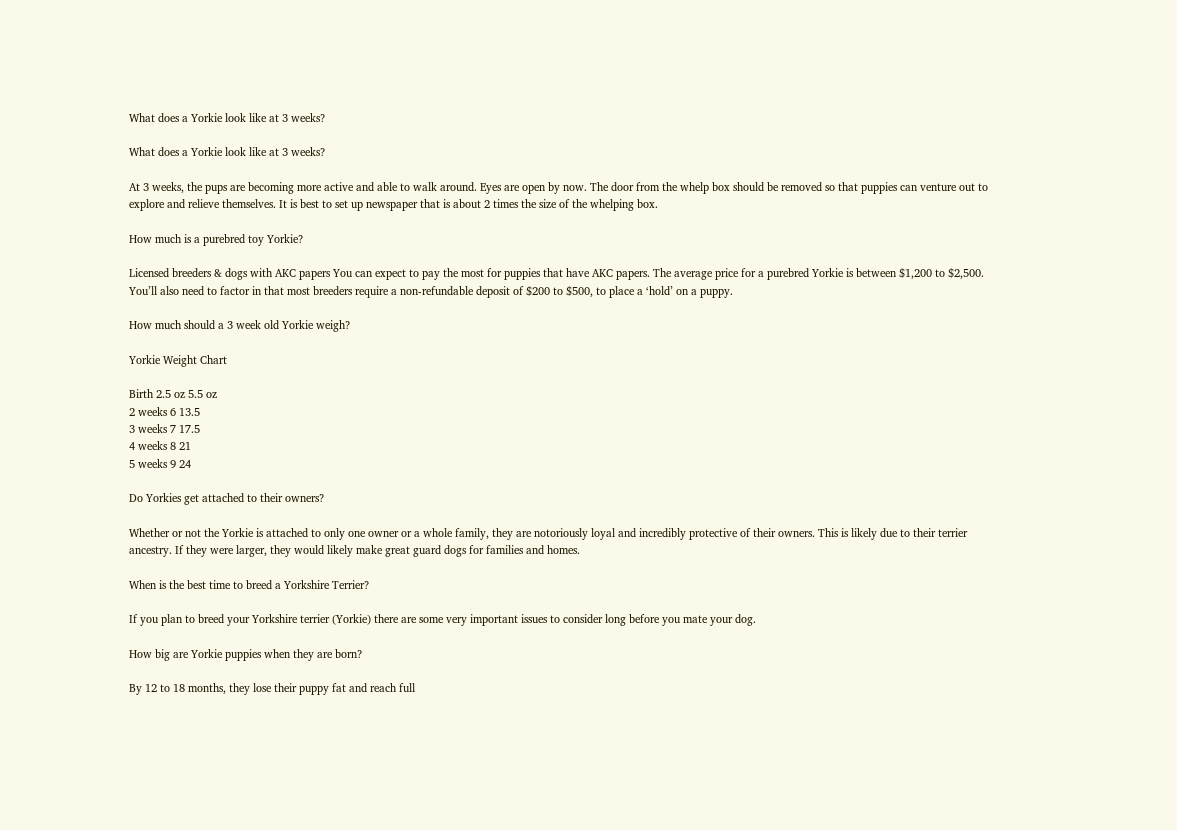What does a Yorkie look like at 3 weeks?

What does a Yorkie look like at 3 weeks?

At 3 weeks, the pups are becoming more active and able to walk around. Eyes are open by now. The door from the whelp box should be removed so that puppies can venture out to explore and relieve themselves. It is best to set up newspaper that is about 2 times the size of the whelping box.

How much is a purebred toy Yorkie?

Licensed breeders & dogs with AKC papers You can expect to pay the most for puppies that have AKC papers. The average price for a purebred Yorkie is between $1,200 to $2,500. You’ll also need to factor in that most breeders require a non-refundable deposit of $200 to $500, to place a ‘hold’ on a puppy.

How much should a 3 week old Yorkie weigh?

Yorkie Weight Chart

Birth 2.5 oz 5.5 oz
2 weeks 6 13.5
3 weeks 7 17.5
4 weeks 8 21
5 weeks 9 24

Do Yorkies get attached to their owners?

Whether or not the Yorkie is attached to only one owner or a whole family, they are notoriously loyal and incredibly protective of their owners. This is likely due to their terrier ancestry. If they were larger, they would likely make great guard dogs for families and homes.

When is the best time to breed a Yorkshire Terrier?

If you plan to breed your Yorkshire terrier (Yorkie) there are some very important issues to consider long before you mate your dog.

How big are Yorkie puppies when they are born?

By 12 to 18 months, they lose their puppy fat and reach full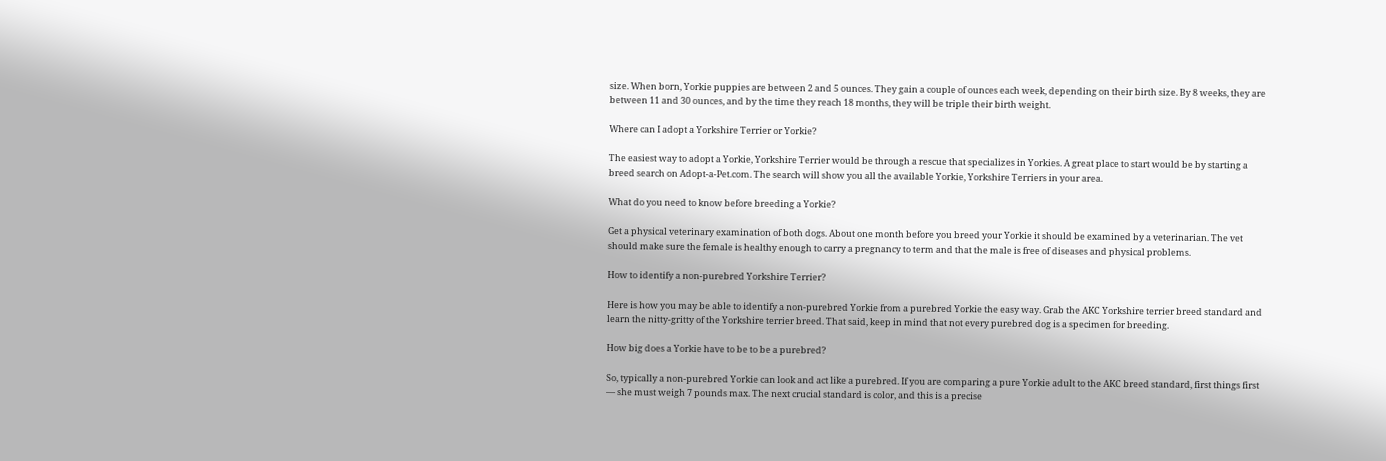size. When born, Yorkie puppies are between 2 and 5 ounces. They gain a couple of ounces each week, depending on their birth size. By 8 weeks, they are between 11 and 30 ounces, and by the time they reach 18 months, they will be triple their birth weight.

Where can I adopt a Yorkshire Terrier or Yorkie?

The easiest way to adopt a Yorkie, Yorkshire Terrier would be through a rescue that specializes in Yorkies. A great place to start would be by starting a breed search on Adopt-a-Pet.com. The search will show you all the available Yorkie, Yorkshire Terriers in your area.

What do you need to know before breeding a Yorkie?

Get a physical veterinary examination of both dogs. About one month before you breed your Yorkie it should be examined by a veterinarian. The vet should make sure the female is healthy enough to carry a pregnancy to term and that the male is free of diseases and physical problems.

How to identify a non-purebred Yorkshire Terrier?

Here is how you may be able to identify a non-purebred Yorkie from a purebred Yorkie the easy way. Grab the AKC Yorkshire terrier breed standard and learn the nitty-gritty of the Yorkshire terrier breed. That said, keep in mind that not every purebred dog is a specimen for breeding.

How big does a Yorkie have to be to be a purebred?

So, typically a non-purebred Yorkie can look and act like a purebred. If you are comparing a pure Yorkie adult to the AKC breed standard, first things first — she must weigh 7 pounds max. The next crucial standard is color, and this is a precise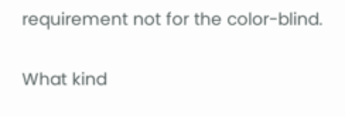requirement not for the color-blind.

What kind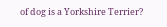of dog is a Yorkshire Terrier?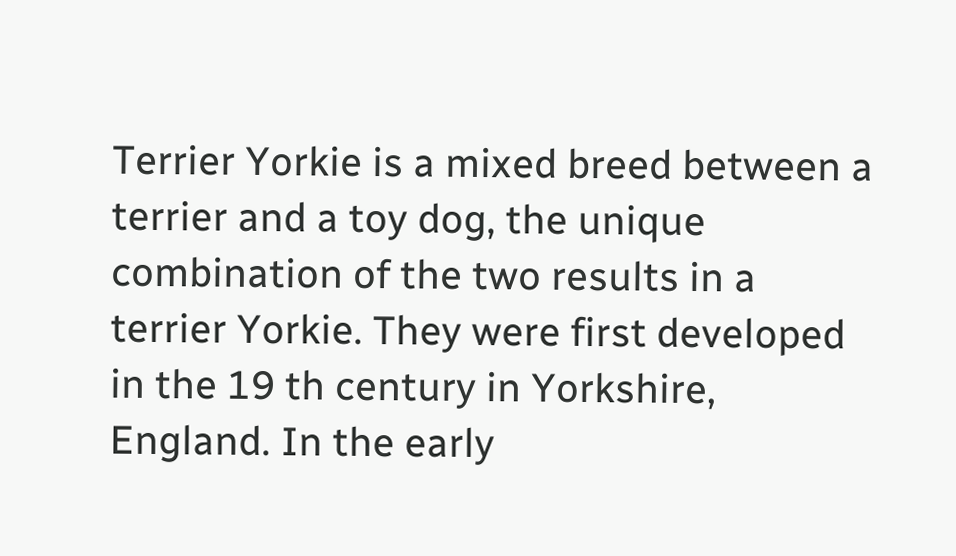Terrier Yorkie is a mixed breed between a terrier and a toy dog, the unique combination of the two results in a terrier Yorkie. They were first developed in the 19 th century in Yorkshire, England. In the early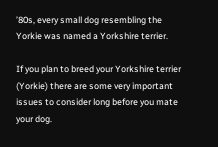’80s, every small dog resembling the Yorkie was named a Yorkshire terrier.

If you plan to breed your Yorkshire terrier (Yorkie) there are some very important issues to consider long before you mate your dog.